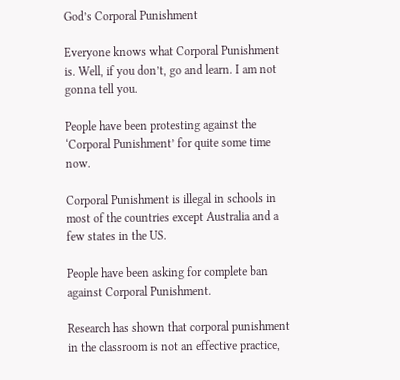God’s Corporal Punishment

Everyone knows what Corporal Punishment is. Well, if you don’t, go and learn. I am not gonna tell you.

People have been protesting against the ‘Corporal Punishment’ for quite some time now.

Corporal Punishment is illegal in schools in most of the countries except Australia and a few states in the US.

People have been asking for complete ban against Corporal Punishment.

Research has shown that corporal punishment in the classroom is not an effective practice,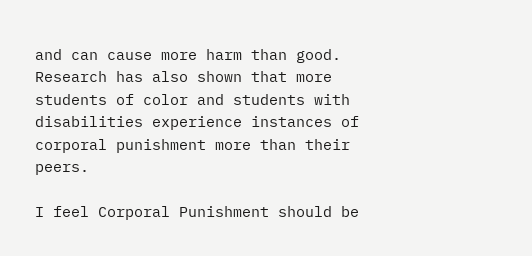and can cause more harm than good. Research has also shown that more students of color and students with disabilities experience instances of corporal punishment more than their peers.

I feel Corporal Punishment should be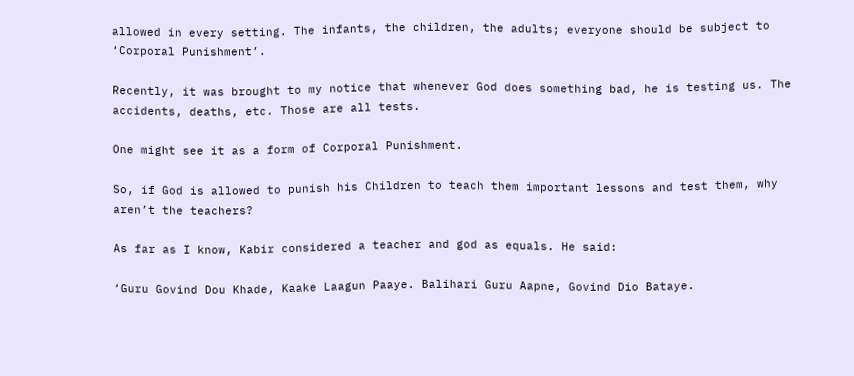allowed in every setting. The infants, the children, the adults; everyone should be subject to ‘Corporal Punishment’.

Recently, it was brought to my notice that whenever God does something bad, he is testing us. The accidents, deaths, etc. Those are all tests.

One might see it as a form of Corporal Punishment.

So, if God is allowed to punish his Children to teach them important lessons and test them, why aren’t the teachers?

As far as I know, Kabir considered a teacher and god as equals. He said:

‘Guru Govind Dou Khade, Kaake Laagun Paaye. Balihari Guru Aapne, Govind Dio Bataye.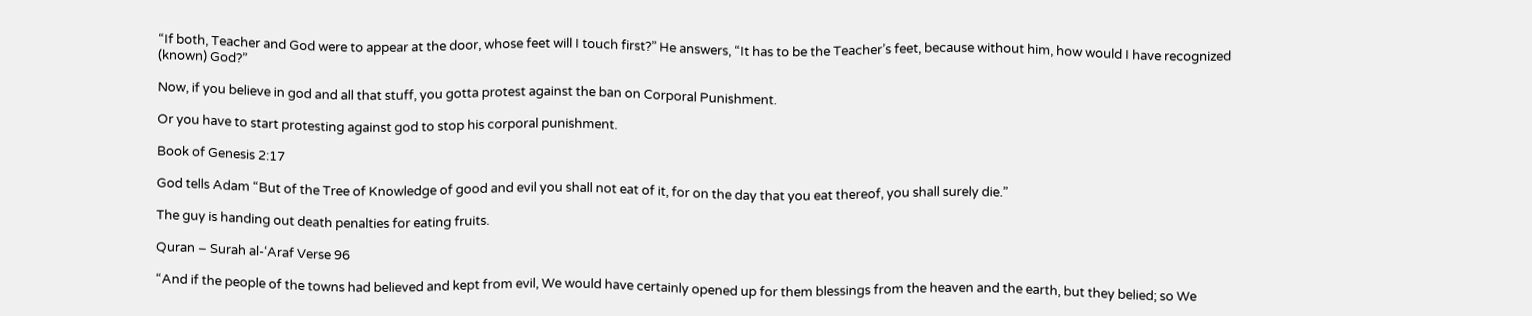“If both, Teacher and God were to appear at the door, whose feet will I touch first?” He answers, “It has to be the Teacher’s feet, because without him, how would I have recognized
(known) God?”

Now, if you believe in god and all that stuff, you gotta protest against the ban on Corporal Punishment.

Or you have to start protesting against god to stop his corporal punishment.

Book of Genesis 2:17

God tells Adam “But of the Tree of Knowledge of good and evil you shall not eat of it, for on the day that you eat thereof, you shall surely die.”

The guy is handing out death penalties for eating fruits.

Quran – Surah al-‘Araf Verse 96

“And if the people of the towns had believed and kept from evil, We would have certainly opened up for them blessings from the heaven and the earth, but they belied; so We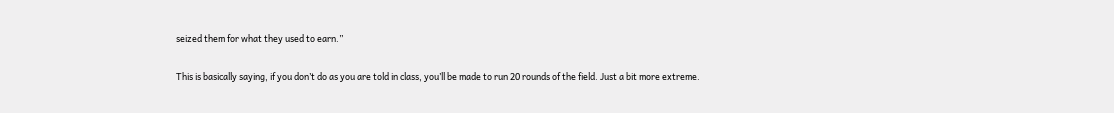seized them for what they used to earn.”

This is basically saying, if you don’t do as you are told in class, you’ll be made to run 20 rounds of the field. Just a bit more extreme.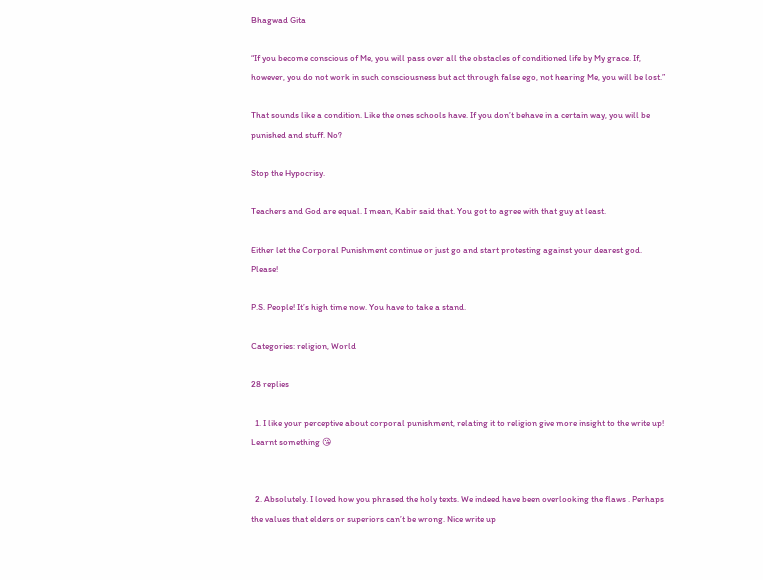Bhagwad Gita

“If you become conscious of Me, you will pass over all the obstacles of conditioned life by My grace. If, however, you do not work in such consciousness but act through false ego, not hearing Me, you will be lost.”

That sounds like a condition. Like the ones schools have. If you don’t behave in a certain way, you will be punished and stuff. No?

Stop the Hypocrisy.

Teachers and God are equal. I mean, Kabir said that. You got to agree with that guy at least.

Either let the Corporal Punishment continue or just go and start protesting against your dearest god. Please!

P.S. People! It’s high time now. You have to take a stand.

Categories: religion, World

28 replies

  1. I like your perceptive about corporal punishment, relating it to religion give more insight to the write up! Learnt something 😘


  2. Absolutely. I loved how you phrased the holy texts. We indeed have been overlooking the flaws . Perhaps the values that elders or superiors can’t be wrong. Nice write up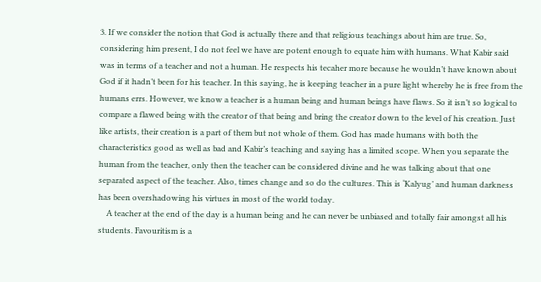3. If we consider the notion that God is actually there and that religious teachings about him are true. So, considering him present, I do not feel we have are potent enough to equate him with humans. What Kabir said was in terms of a teacher and not a human. He respects his tecaher more because he wouldn’t have known about God if it hadn’t been for his teacher. In this saying, he is keeping teacher in a pure light whereby he is free from the humans errs. However, we know a teacher is a human being and human beings have flaws. So it isn’t so logical to compare a flawed being with the creator of that being and bring the creator down to the level of his creation. Just like artists, their creation is a part of them but not whole of them. God has made humans with both the characteristics good as well as bad and Kabir’s teaching and saying has a limited scope. When you separate the human from the teacher, only then the teacher can be considered divine and he was talking about that one separated aspect of the teacher. Also, times change and so do the cultures. This is ‘Kalyug’ and human darkness has been overshadowing his virtues in most of the world today.
    A teacher at the end of the day is a human being and he can never be unbiased and totally fair amongst all his students. Favouritism is a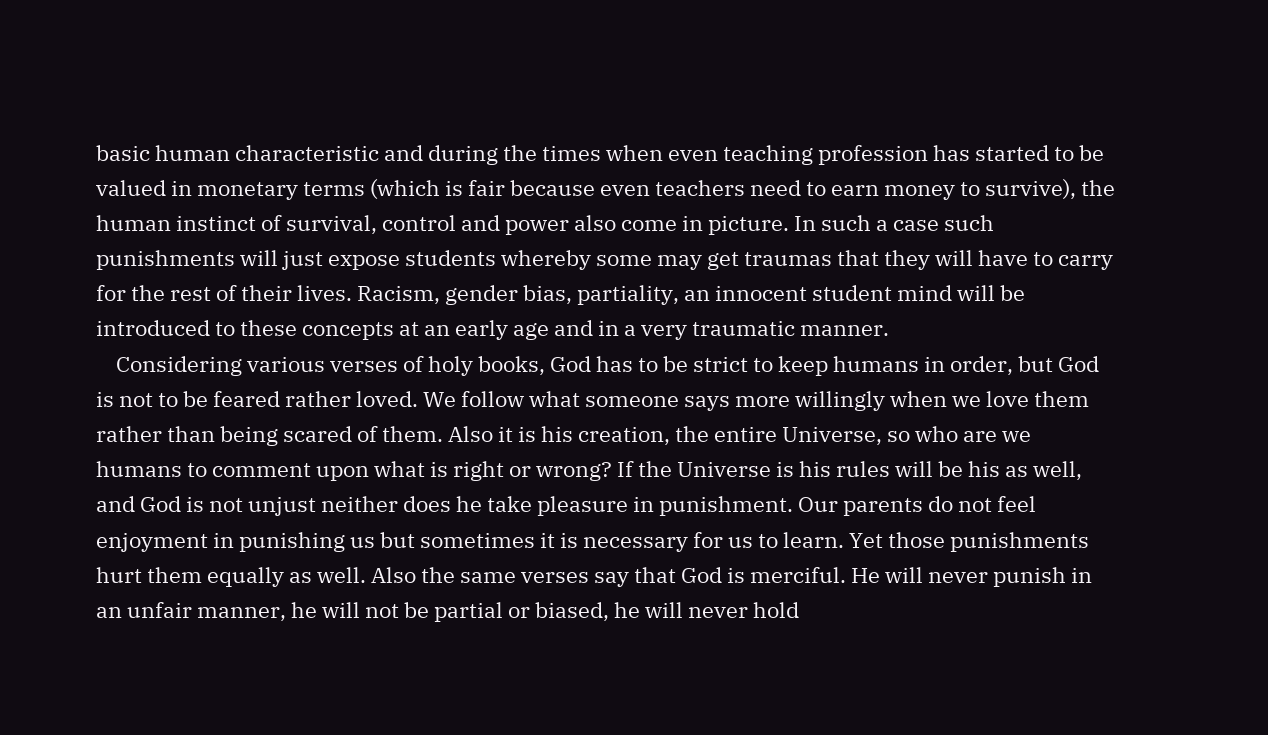basic human characteristic and during the times when even teaching profession has started to be valued in monetary terms (which is fair because even teachers need to earn money to survive), the human instinct of survival, control and power also come in picture. In such a case such punishments will just expose students whereby some may get traumas that they will have to carry for the rest of their lives. Racism, gender bias, partiality, an innocent student mind will be introduced to these concepts at an early age and in a very traumatic manner.
    Considering various verses of holy books, God has to be strict to keep humans in order, but God is not to be feared rather loved. We follow what someone says more willingly when we love them rather than being scared of them. Also it is his creation, the entire Universe, so who are we humans to comment upon what is right or wrong? If the Universe is his rules will be his as well, and God is not unjust neither does he take pleasure in punishment. Our parents do not feel enjoyment in punishing us but sometimes it is necessary for us to learn. Yet those punishments hurt them equally as well. Also the same verses say that God is merciful. He will never punish in an unfair manner, he will not be partial or biased, he will never hold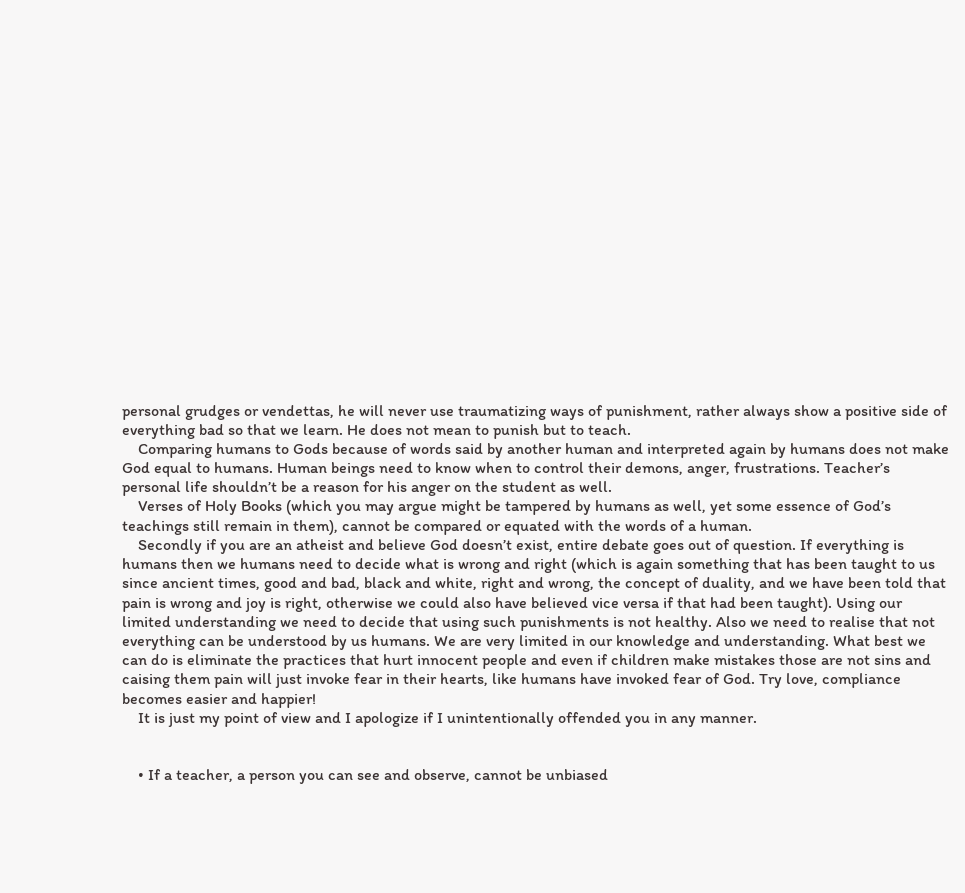personal grudges or vendettas, he will never use traumatizing ways of punishment, rather always show a positive side of everything bad so that we learn. He does not mean to punish but to teach.
    Comparing humans to Gods because of words said by another human and interpreted again by humans does not make God equal to humans. Human beings need to know when to control their demons, anger, frustrations. Teacher’s personal life shouldn’t be a reason for his anger on the student as well.
    Verses of Holy Books (which you may argue might be tampered by humans as well, yet some essence of God’s teachings still remain in them), cannot be compared or equated with the words of a human.
    Secondly if you are an atheist and believe God doesn’t exist, entire debate goes out of question. If everything is humans then we humans need to decide what is wrong and right (which is again something that has been taught to us since ancient times, good and bad, black and white, right and wrong, the concept of duality, and we have been told that pain is wrong and joy is right, otherwise we could also have believed vice versa if that had been taught). Using our limited understanding we need to decide that using such punishments is not healthy. Also we need to realise that not everything can be understood by us humans. We are very limited in our knowledge and understanding. What best we can do is eliminate the practices that hurt innocent people and even if children make mistakes those are not sins and caising them pain will just invoke fear in their hearts, like humans have invoked fear of God. Try love, compliance becomes easier and happier!
    It is just my point of view and I apologize if I unintentionally offended you in any manner.


    • If a teacher, a person you can see and observe, cannot be unbiased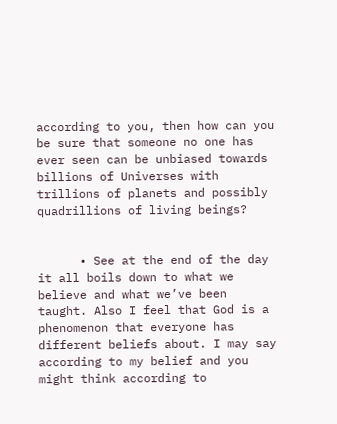according to you, then how can you be sure that someone no one has ever seen can be unbiased towards billions of Universes with trillions of planets and possibly quadrillions of living beings?


      • See at the end of the day it all boils down to what we believe and what we’ve been taught. Also I feel that God is a phenomenon that everyone has different beliefs about. I may say according to my belief and you might think according to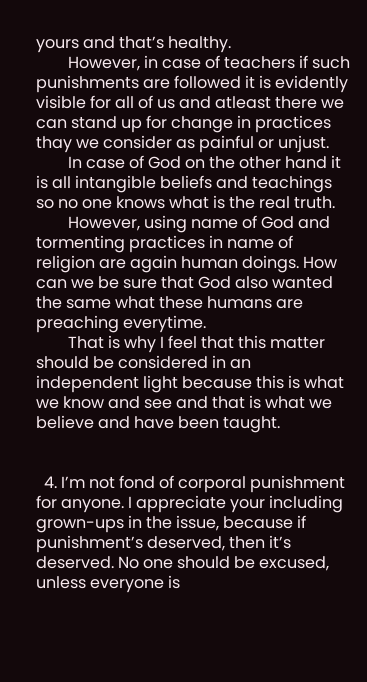yours and that’s healthy.
        However, in case of teachers if such punishments are followed it is evidently visible for all of us and atleast there we can stand up for change in practices thay we consider as painful or unjust.
        In case of God on the other hand it is all intangible beliefs and teachings so no one knows what is the real truth.
        However, using name of God and tormenting practices in name of religion are again human doings. How can we be sure that God also wanted the same what these humans are preaching everytime.
        That is why I feel that this matter should be considered in an independent light because this is what we know and see and that is what we believe and have been taught.


  4. I’m not fond of corporal punishment for anyone. I appreciate your including grown-ups in the issue, because if punishment’s deserved, then it’s deserved. No one should be excused, unless everyone is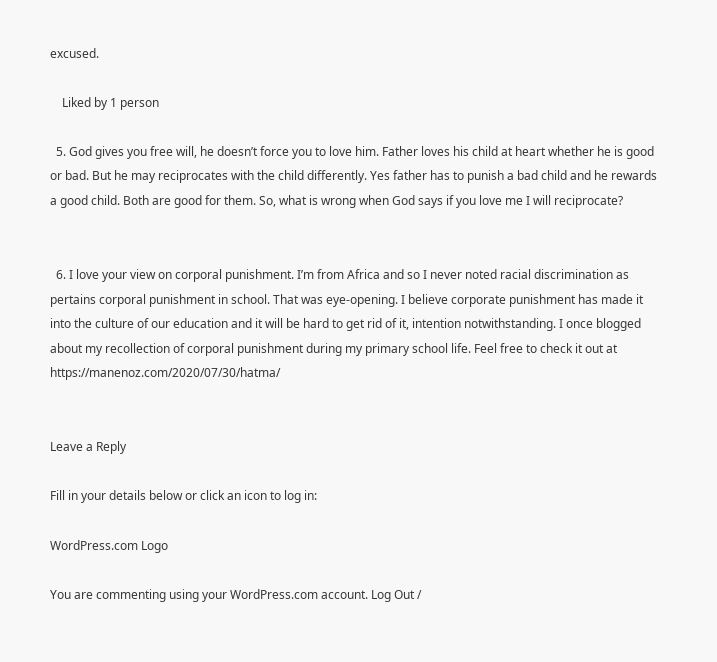excused.

    Liked by 1 person

  5. God gives you free will, he doesn’t force you to love him. Father loves his child at heart whether he is good or bad. But he may reciprocates with the child differently. Yes father has to punish a bad child and he rewards a good child. Both are good for them. So, what is wrong when God says if you love me I will reciprocate?


  6. I love your view on corporal punishment. I’m from Africa and so I never noted racial discrimination as pertains corporal punishment in school. That was eye-opening. I believe corporate punishment has made it into the culture of our education and it will be hard to get rid of it, intention notwithstanding. I once blogged about my recollection of corporal punishment during my primary school life. Feel free to check it out at https://manenoz.com/2020/07/30/hatma/


Leave a Reply

Fill in your details below or click an icon to log in:

WordPress.com Logo

You are commenting using your WordPress.com account. Log Out /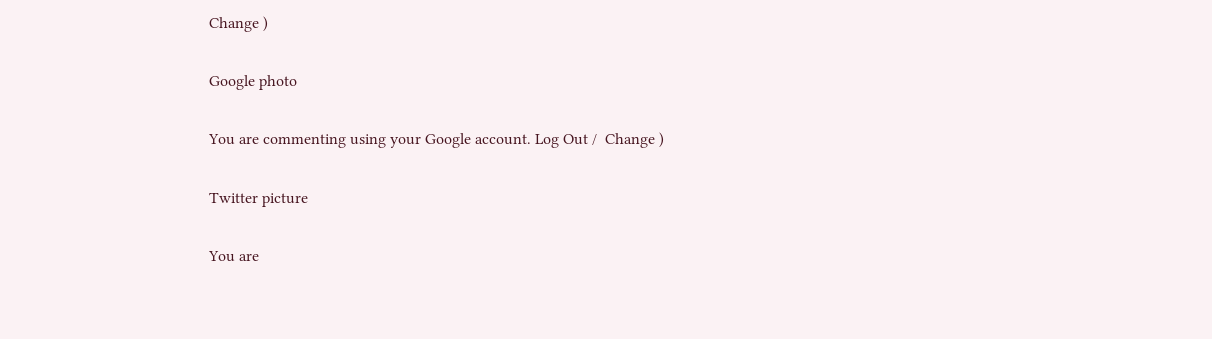Change )

Google photo

You are commenting using your Google account. Log Out /  Change )

Twitter picture

You are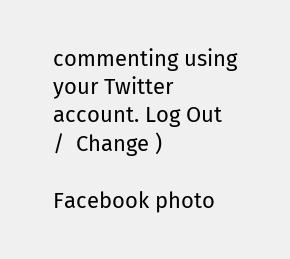commenting using your Twitter account. Log Out /  Change )

Facebook photo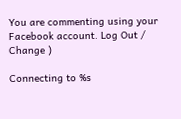You are commenting using your Facebook account. Log Out /  Change )

Connecting to %s